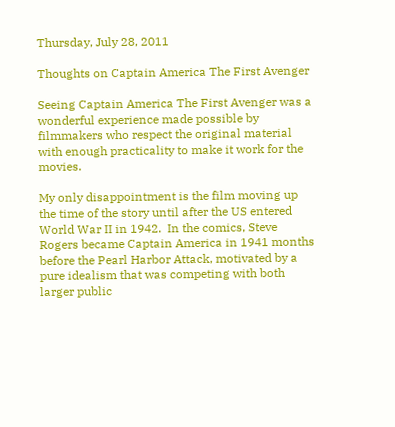Thursday, July 28, 2011

Thoughts on Captain America The First Avenger

Seeing Captain America The First Avenger was a wonderful experience made possible by filmmakers who respect the original material with enough practicality to make it work for the movies.

My only disappointment is the film moving up the time of the story until after the US entered World War II in 1942.  In the comics, Steve Rogers became Captain America in 1941 months before the Pearl Harbor Attack, motivated by a pure idealism that was competing with both larger public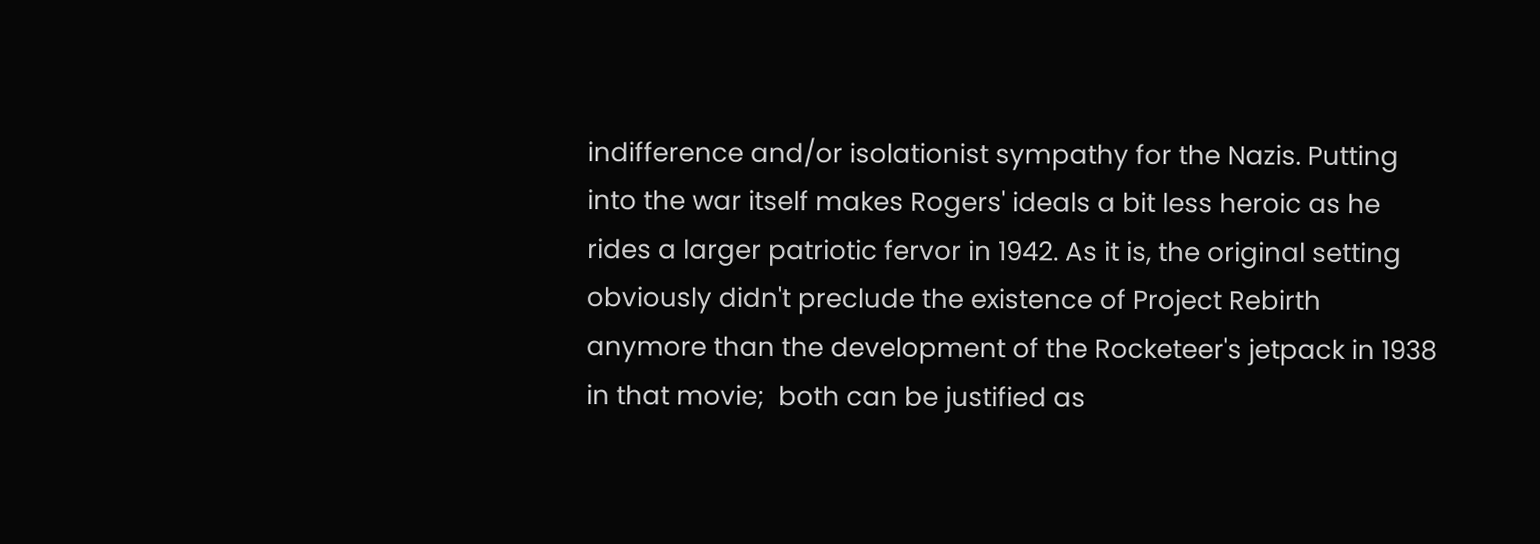indifference and/or isolationist sympathy for the Nazis. Putting into the war itself makes Rogers' ideals a bit less heroic as he rides a larger patriotic fervor in 1942. As it is, the original setting obviously didn't preclude the existence of Project Rebirth anymore than the development of the Rocketeer's jetpack in 1938 in that movie;  both can be justified as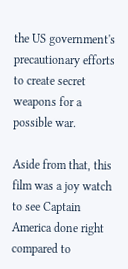the US government's precautionary efforts to create secret weapons for a possible war.

Aside from that, this film was a joy watch to see Captain America done right compared to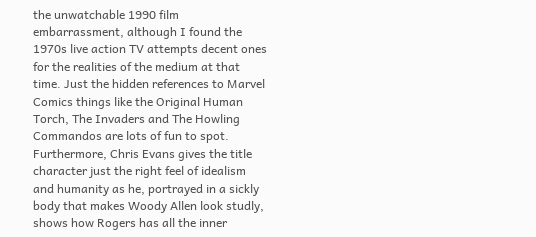the unwatchable 1990 film embarrassment, although I found the 1970s live action TV attempts decent ones for the realities of the medium at that time. Just the hidden references to Marvel Comics things like the Original Human Torch, The Invaders and The Howling Commandos are lots of fun to spot.  Furthermore, Chris Evans gives the title character just the right feel of idealism and humanity as he, portrayed in a sickly body that makes Woody Allen look studly, shows how Rogers has all the inner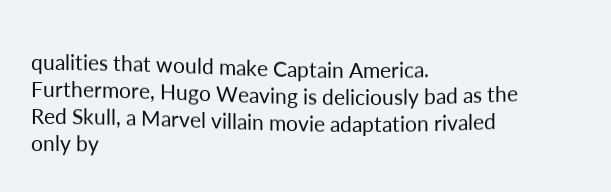qualities that would make Captain America.  Furthermore, Hugo Weaving is deliciously bad as the Red Skull, a Marvel villain movie adaptation rivaled only by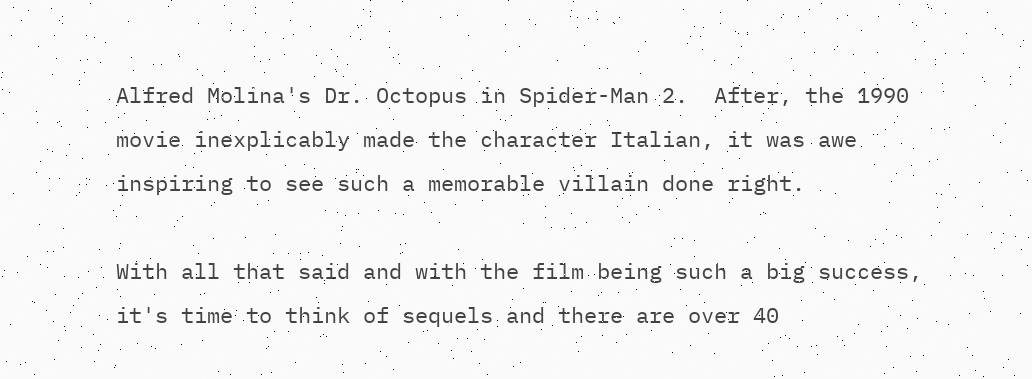Alfred Molina's Dr. Octopus in Spider-Man 2.  After, the 1990 movie inexplicably made the character Italian, it was awe inspiring to see such a memorable villain done right.

With all that said and with the film being such a big success, it's time to think of sequels and there are over 40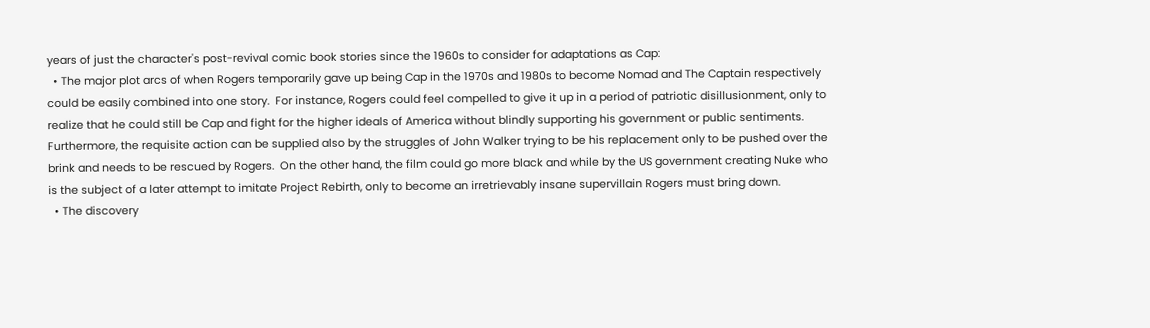years of just the character's post-revival comic book stories since the 1960s to consider for adaptations as Cap:
  • The major plot arcs of when Rogers temporarily gave up being Cap in the 1970s and 1980s to become Nomad and The Captain respectively could be easily combined into one story.  For instance, Rogers could feel compelled to give it up in a period of patriotic disillusionment, only to realize that he could still be Cap and fight for the higher ideals of America without blindly supporting his government or public sentiments.  Furthermore, the requisite action can be supplied also by the struggles of John Walker trying to be his replacement only to be pushed over the brink and needs to be rescued by Rogers.  On the other hand, the film could go more black and while by the US government creating Nuke who is the subject of a later attempt to imitate Project Rebirth, only to become an irretrievably insane supervillain Rogers must bring down.
  • The discovery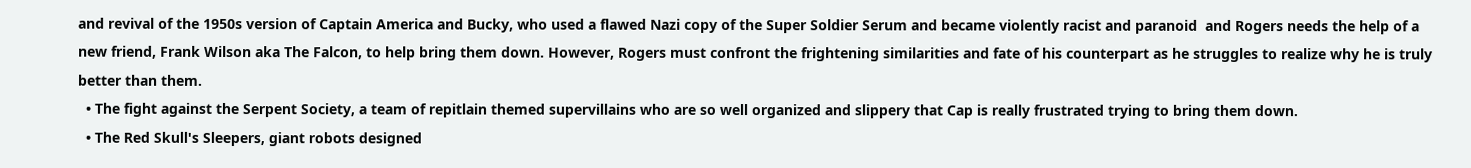and revival of the 1950s version of Captain America and Bucky, who used a flawed Nazi copy of the Super Soldier Serum and became violently racist and paranoid  and Rogers needs the help of a new friend, Frank Wilson aka The Falcon, to help bring them down. However, Rogers must confront the frightening similarities and fate of his counterpart as he struggles to realize why he is truly better than them.
  • The fight against the Serpent Society, a team of repitlain themed supervillains who are so well organized and slippery that Cap is really frustrated trying to bring them down.
  • The Red Skull's Sleepers, giant robots designed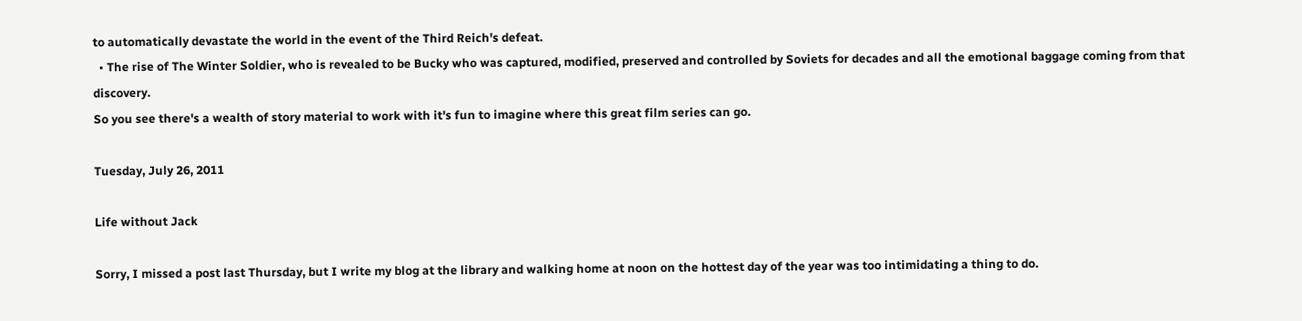to automatically devastate the world in the event of the Third Reich's defeat.
  • The rise of The Winter Soldier, who is revealed to be Bucky who was captured, modified, preserved and controlled by Soviets for decades and all the emotional baggage coming from that discovery.
So you see there's a wealth of story material to work with it's fun to imagine where this great film series can go.

Tuesday, July 26, 2011

Life without Jack

Sorry, I missed a post last Thursday, but I write my blog at the library and walking home at noon on the hottest day of the year was too intimidating a thing to do.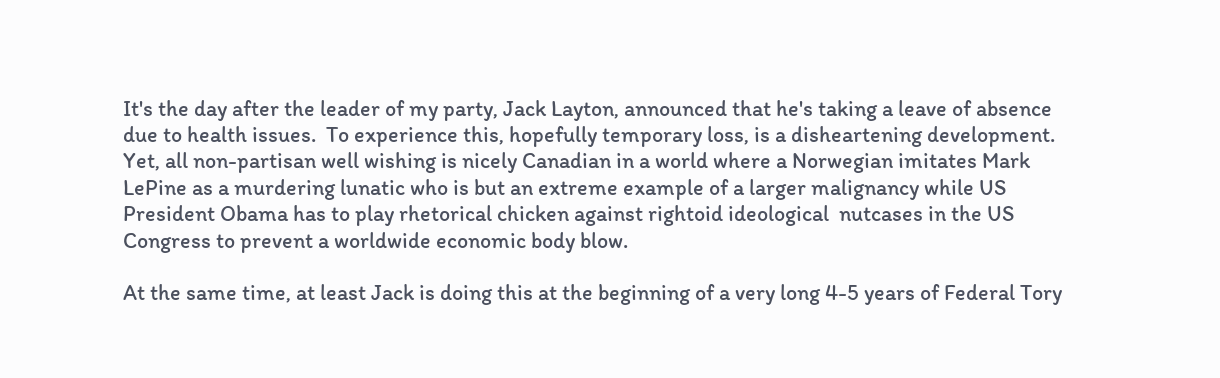It's the day after the leader of my party, Jack Layton, announced that he's taking a leave of absence due to health issues.  To experience this, hopefully temporary loss, is a disheartening development. Yet, all non-partisan well wishing is nicely Canadian in a world where a Norwegian imitates Mark LePine as a murdering lunatic who is but an extreme example of a larger malignancy while US President Obama has to play rhetorical chicken against rightoid ideological  nutcases in the US Congress to prevent a worldwide economic body blow.

At the same time, at least Jack is doing this at the beginning of a very long 4-5 years of Federal Tory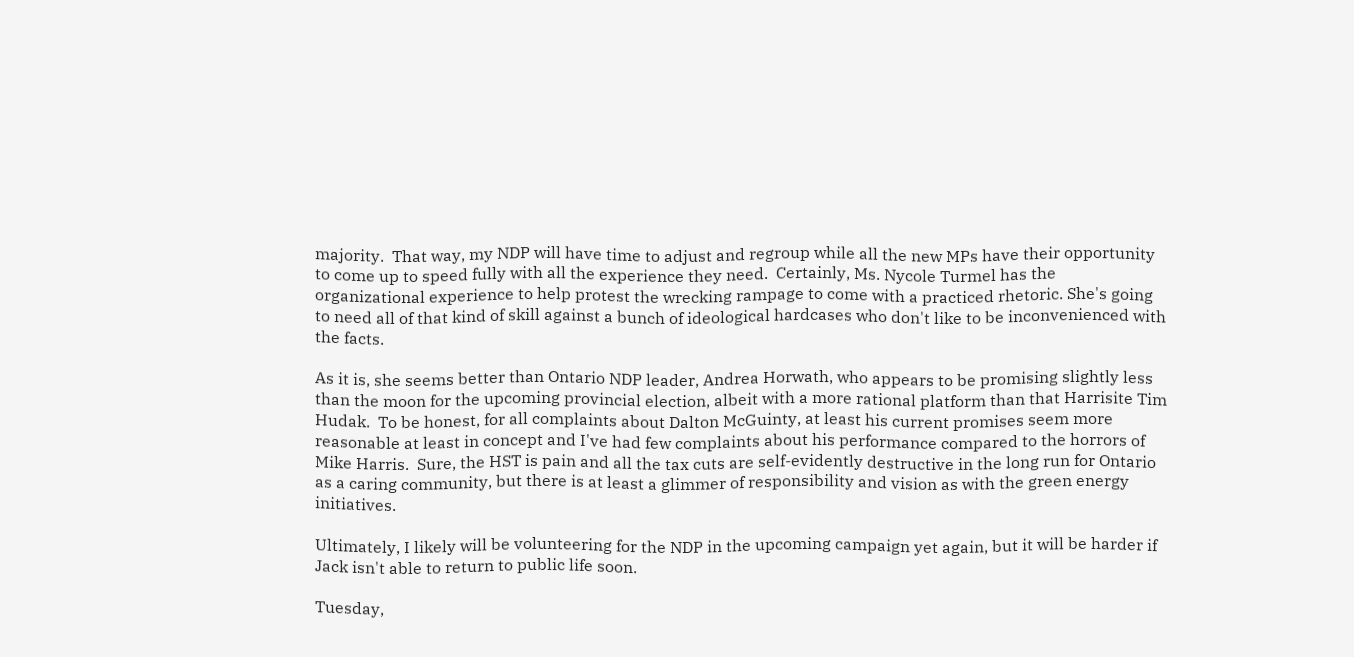majority.  That way, my NDP will have time to adjust and regroup while all the new MPs have their opportunity to come up to speed fully with all the experience they need.  Certainly, Ms. Nycole Turmel has the organizational experience to help protest the wrecking rampage to come with a practiced rhetoric. She's going to need all of that kind of skill against a bunch of ideological hardcases who don't like to be inconvenienced with the facts.

As it is, she seems better than Ontario NDP leader, Andrea Horwath, who appears to be promising slightly less than the moon for the upcoming provincial election, albeit with a more rational platform than that Harrisite Tim Hudak.  To be honest, for all complaints about Dalton McGuinty, at least his current promises seem more reasonable at least in concept and I've had few complaints about his performance compared to the horrors of Mike Harris.  Sure, the HST is pain and all the tax cuts are self-evidently destructive in the long run for Ontario as a caring community, but there is at least a glimmer of responsibility and vision as with the green energy initiatives.

Ultimately, I likely will be volunteering for the NDP in the upcoming campaign yet again, but it will be harder if Jack isn't able to return to public life soon.

Tuesday,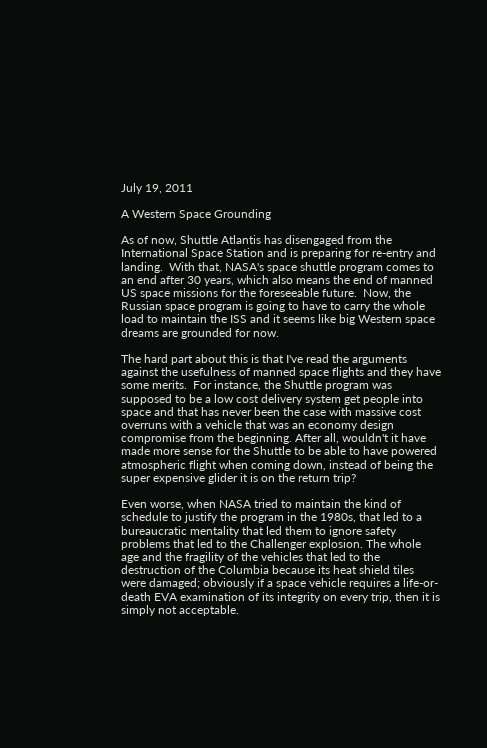July 19, 2011

A Western Space Grounding

As of now, Shuttle Atlantis has disengaged from the International Space Station and is preparing for re-entry and landing.  With that, NASA's space shuttle program comes to an end after 30 years, which also means the end of manned US space missions for the foreseeable future.  Now, the Russian space program is going to have to carry the whole load to maintain the ISS and it seems like big Western space dreams are grounded for now.

The hard part about this is that I've read the arguments against the usefulness of manned space flights and they have some merits.  For instance, the Shuttle program was supposed to be a low cost delivery system get people into space and that has never been the case with massive cost overruns with a vehicle that was an economy design compromise from the beginning. After all, wouldn't it have made more sense for the Shuttle to be able to have powered atmospheric flight when coming down, instead of being the super expensive glider it is on the return trip?

Even worse, when NASA tried to maintain the kind of schedule to justify the program in the 1980s, that led to a bureaucratic mentality that led them to ignore safety problems that led to the Challenger explosion. The whole age and the fragility of the vehicles that led to the destruction of the Columbia because its heat shield tiles were damaged; obviously if a space vehicle requires a life-or-death EVA examination of its integrity on every trip, then it is simply not acceptable.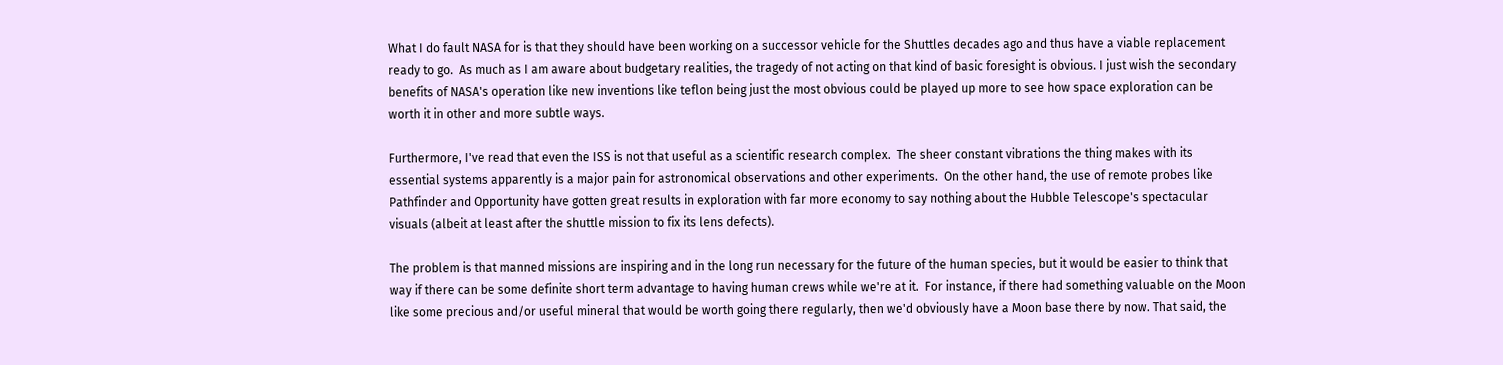What I do fault NASA for is that they should have been working on a successor vehicle for the Shuttles decades ago and thus have a viable replacement ready to go.  As much as I am aware about budgetary realities, the tragedy of not acting on that kind of basic foresight is obvious. I just wish the secondary benefits of NASA's operation like new inventions like teflon being just the most obvious could be played up more to see how space exploration can be worth it in other and more subtle ways.

Furthermore, I've read that even the ISS is not that useful as a scientific research complex.  The sheer constant vibrations the thing makes with its essential systems apparently is a major pain for astronomical observations and other experiments.  On the other hand, the use of remote probes like Pathfinder and Opportunity have gotten great results in exploration with far more economy to say nothing about the Hubble Telescope's spectacular visuals (albeit at least after the shuttle mission to fix its lens defects).

The problem is that manned missions are inspiring and in the long run necessary for the future of the human species, but it would be easier to think that way if there can be some definite short term advantage to having human crews while we're at it.  For instance, if there had something valuable on the Moon like some precious and/or useful mineral that would be worth going there regularly, then we'd obviously have a Moon base there by now. That said, the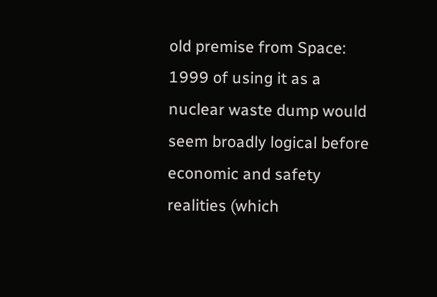old premise from Space: 1999 of using it as a nuclear waste dump would seem broadly logical before economic and safety realities (which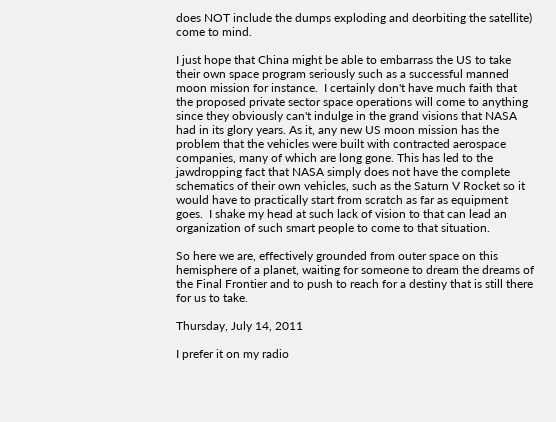does NOT include the dumps exploding and deorbiting the satellite) come to mind.

I just hope that China might be able to embarrass the US to take their own space program seriously such as a successful manned moon mission for instance.  I certainly don't have much faith that the proposed private sector space operations will come to anything since they obviously can't indulge in the grand visions that NASA had in its glory years. As it, any new US moon mission has the problem that the vehicles were built with contracted aerospace companies, many of which are long gone. This has led to the jawdropping fact that NASA simply does not have the complete schematics of their own vehicles, such as the Saturn V Rocket so it would have to practically start from scratch as far as equipment goes.  I shake my head at such lack of vision to that can lead an organization of such smart people to come to that situation.

So here we are, effectively grounded from outer space on this hemisphere of a planet, waiting for someone to dream the dreams of the Final Frontier and to push to reach for a destiny that is still there for us to take.

Thursday, July 14, 2011

I prefer it on my radio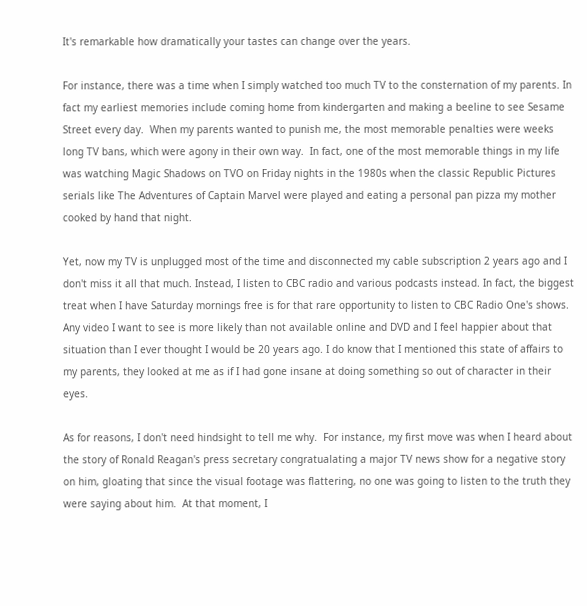It's remarkable how dramatically your tastes can change over the years.

For instance, there was a time when I simply watched too much TV to the consternation of my parents. In fact my earliest memories include coming home from kindergarten and making a beeline to see Sesame Street every day.  When my parents wanted to punish me, the most memorable penalties were weeks long TV bans, which were agony in their own way.  In fact, one of the most memorable things in my life was watching Magic Shadows on TVO on Friday nights in the 1980s when the classic Republic Pictures serials like The Adventures of Captain Marvel were played and eating a personal pan pizza my mother cooked by hand that night.

Yet, now my TV is unplugged most of the time and disconnected my cable subscription 2 years ago and I don't miss it all that much. Instead, I listen to CBC radio and various podcasts instead. In fact, the biggest treat when I have Saturday mornings free is for that rare opportunity to listen to CBC Radio One's shows.  Any video I want to see is more likely than not available online and DVD and I feel happier about that situation than I ever thought I would be 20 years ago. I do know that I mentioned this state of affairs to my parents, they looked at me as if I had gone insane at doing something so out of character in their eyes.

As for reasons, I don't need hindsight to tell me why.  For instance, my first move was when I heard about the story of Ronald Reagan's press secretary congratualating a major TV news show for a negative story on him, gloating that since the visual footage was flattering, no one was going to listen to the truth they were saying about him.  At that moment, I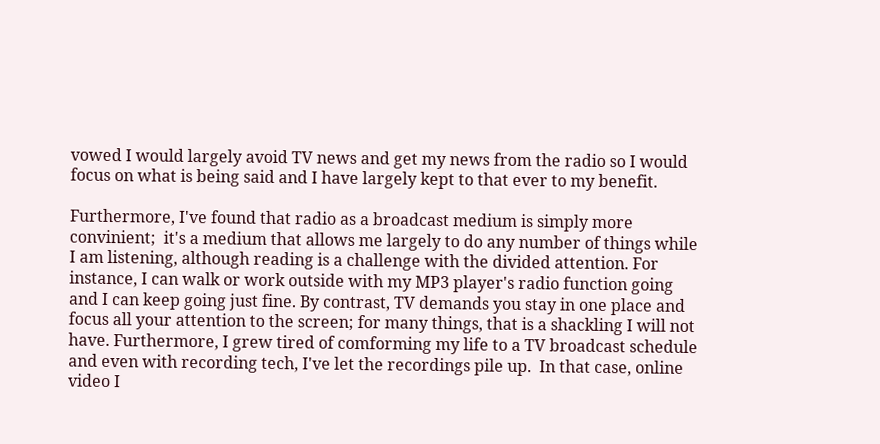vowed I would largely avoid TV news and get my news from the radio so I would focus on what is being said and I have largely kept to that ever to my benefit.

Furthermore, I've found that radio as a broadcast medium is simply more convinient;  it's a medium that allows me largely to do any number of things while I am listening, although reading is a challenge with the divided attention. For instance, I can walk or work outside with my MP3 player's radio function going and I can keep going just fine. By contrast, TV demands you stay in one place and focus all your attention to the screen; for many things, that is a shackling I will not have. Furthermore, I grew tired of comforming my life to a TV broadcast schedule and even with recording tech, I've let the recordings pile up.  In that case, online video I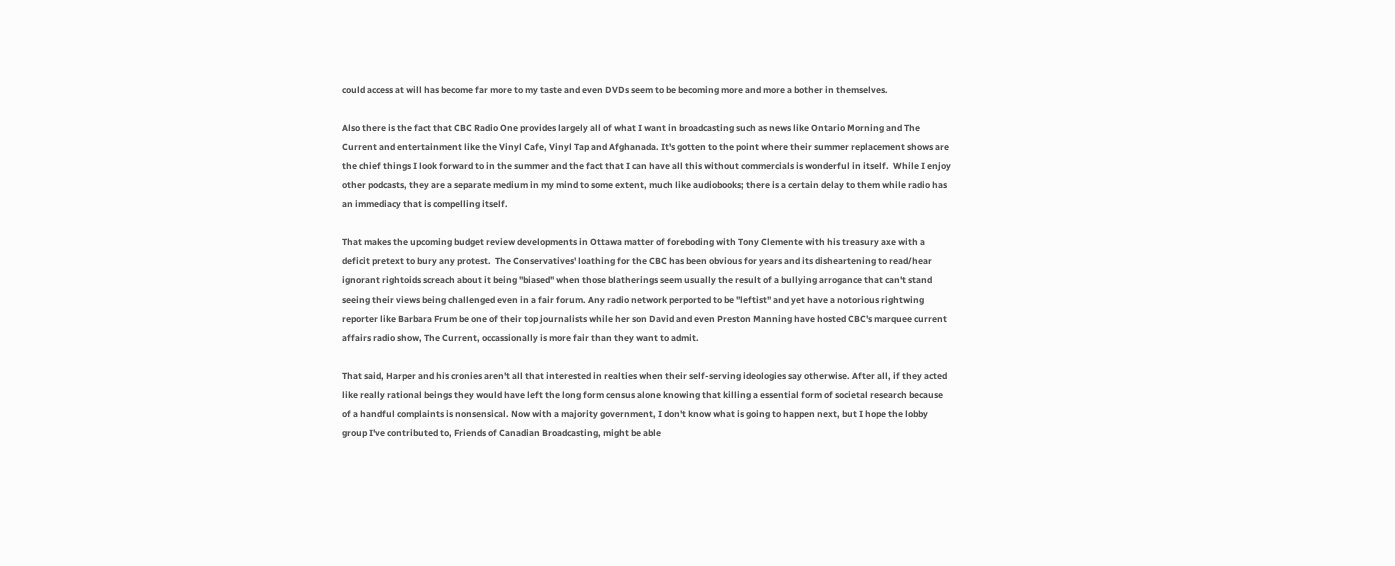could access at will has become far more to my taste and even DVDs seem to be becoming more and more a bother in themselves.

Also there is the fact that CBC Radio One provides largely all of what I want in broadcasting such as news like Ontario Morning and The Current and entertainment like the Vinyl Cafe, Vinyl Tap and Afghanada. It's gotten to the point where their summer replacement shows are the chief things I look forward to in the summer and the fact that I can have all this without commercials is wonderful in itself.  While I enjoy other podcasts, they are a separate medium in my mind to some extent, much like audiobooks; there is a certain delay to them while radio has an immediacy that is compelling itself.

That makes the upcoming budget review developments in Ottawa matter of foreboding with Tony Clemente with his treasury axe with a deficit pretext to bury any protest.  The Conservatives' loathing for the CBC has been obvious for years and its disheartening to read/hear ignorant rightoids screach about it being "biased" when those blatherings seem usually the result of a bullying arrogance that can't stand seeing their views being challenged even in a fair forum. Any radio network perported to be "leftist" and yet have a notorious rightwing reporter like Barbara Frum be one of their top journalists while her son David and even Preston Manning have hosted CBC's marquee current affairs radio show, The Current, occassionally is more fair than they want to admit.

That said, Harper and his cronies aren't all that interested in realties when their self-serving ideologies say otherwise. After all, if they acted like really rational beings they would have left the long form census alone knowing that killing a essential form of societal research because of a handful complaints is nonsensical. Now with a majority government, I don't know what is going to happen next, but I hope the lobby group I've contributed to, Friends of Canadian Broadcasting, might be able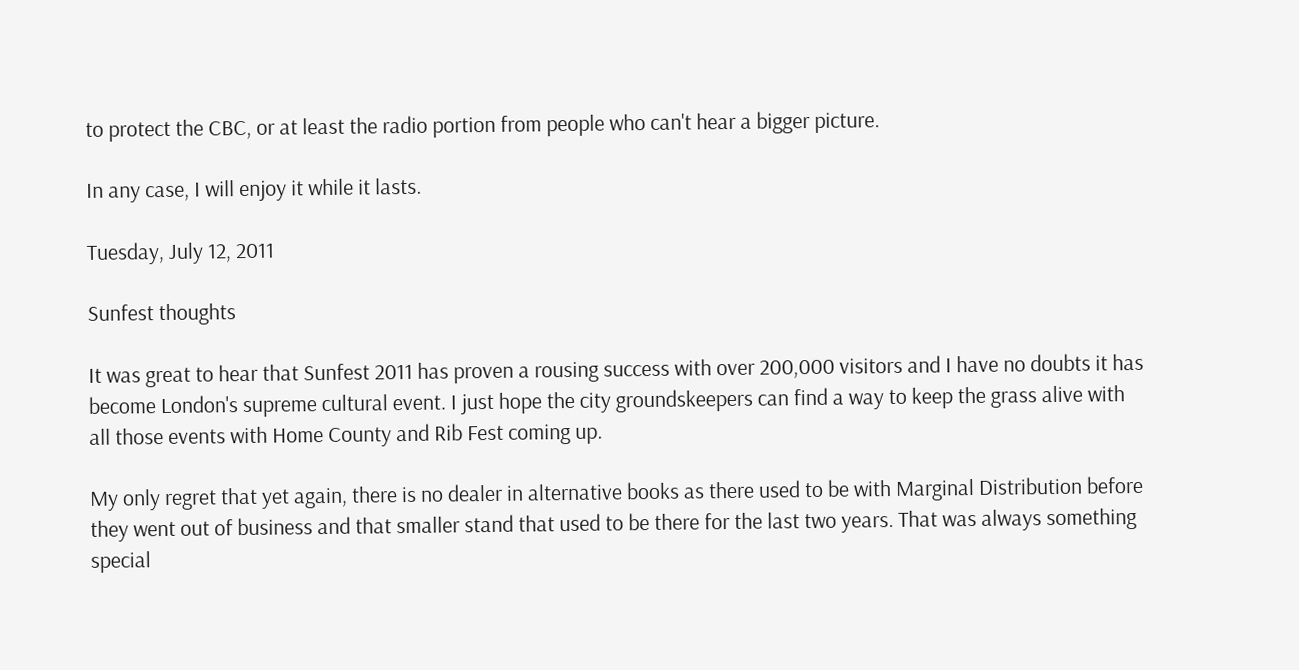to protect the CBC, or at least the radio portion from people who can't hear a bigger picture.

In any case, I will enjoy it while it lasts.

Tuesday, July 12, 2011

Sunfest thoughts

It was great to hear that Sunfest 2011 has proven a rousing success with over 200,000 visitors and I have no doubts it has become London's supreme cultural event. I just hope the city groundskeepers can find a way to keep the grass alive with all those events with Home County and Rib Fest coming up.

My only regret that yet again, there is no dealer in alternative books as there used to be with Marginal Distribution before they went out of business and that smaller stand that used to be there for the last two years. That was always something special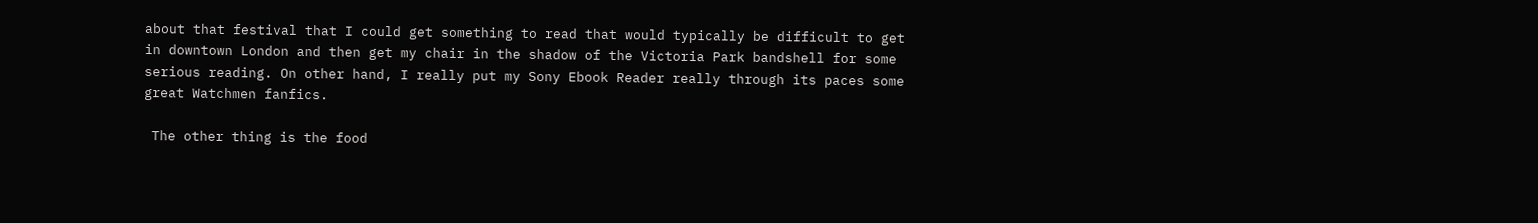about that festival that I could get something to read that would typically be difficult to get in downtown London and then get my chair in the shadow of the Victoria Park bandshell for some serious reading. On other hand, I really put my Sony Ebook Reader really through its paces some great Watchmen fanfics.

 The other thing is the food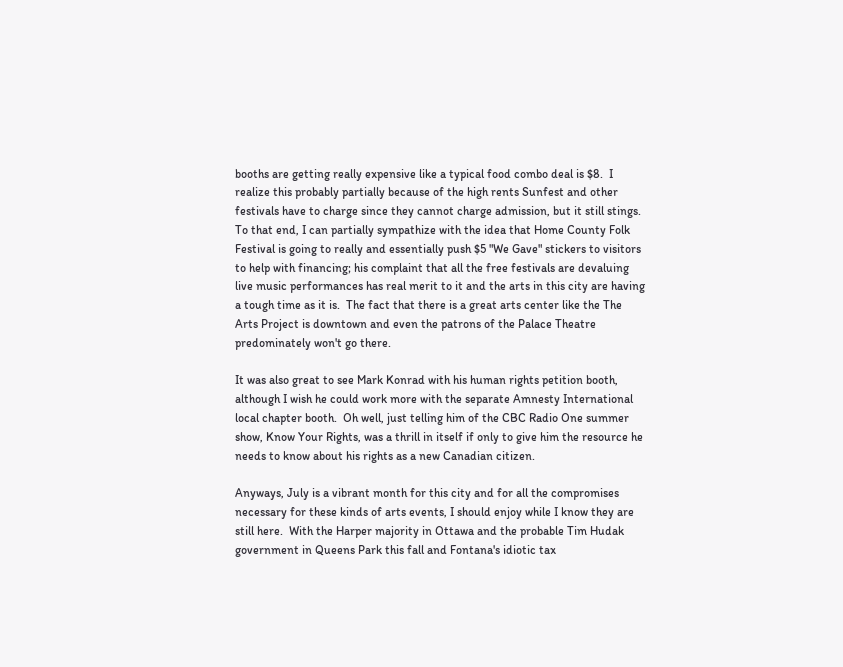booths are getting really expensive like a typical food combo deal is $8.  I realize this probably partially because of the high rents Sunfest and other festivals have to charge since they cannot charge admission, but it still stings. To that end, I can partially sympathize with the idea that Home County Folk Festival is going to really and essentially push $5 "We Gave" stickers to visitors to help with financing; his complaint that all the free festivals are devaluing live music performances has real merit to it and the arts in this city are having a tough time as it is.  The fact that there is a great arts center like the The Arts Project is downtown and even the patrons of the Palace Theatre predominately won't go there.

It was also great to see Mark Konrad with his human rights petition booth, although I wish he could work more with the separate Amnesty International local chapter booth.  Oh well, just telling him of the CBC Radio One summer show, Know Your Rights, was a thrill in itself if only to give him the resource he needs to know about his rights as a new Canadian citizen.

Anyways, July is a vibrant month for this city and for all the compromises necessary for these kinds of arts events, I should enjoy while I know they are still here.  With the Harper majority in Ottawa and the probable Tim Hudak government in Queens Park this fall and Fontana's idiotic tax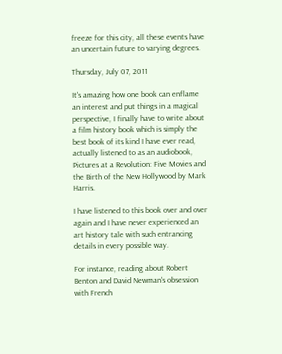freeze for this city, all these events have an uncertain future to varying degrees.

Thursday, July 07, 2011

It's amazing how one book can enflame an interest and put things in a magical perspective, I finally have to write about a film history book which is simply the best book of its kind I have ever read, actually listened to as an audiobook, Pictures at a Revolution: Five Movies and the Birth of the New Hollywood by Mark Harris.

I have listened to this book over and over again and I have never experienced an art history tale with such entrancing details in every possible way.

For instance, reading about Robert Benton and David Newman's obsession with French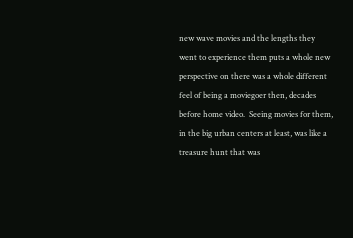new wave movies and the lengths they went to experience them puts a whole new perspective on there was a whole different feel of being a moviegoer then, decades before home video.  Seeing movies for them, in the big urban centers at least, was like a treasure hunt that was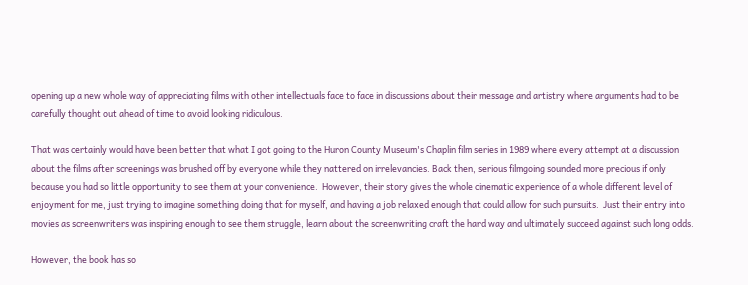opening up a new whole way of appreciating films with other intellectuals face to face in discussions about their message and artistry where arguments had to be carefully thought out ahead of time to avoid looking ridiculous.

That was certainly would have been better that what I got going to the Huron County Museum's Chaplin film series in 1989 where every attempt at a discussion about the films after screenings was brushed off by everyone while they nattered on irrelevancies. Back then, serious filmgoing sounded more precious if only because you had so little opportunity to see them at your convenience.  However, their story gives the whole cinematic experience of a whole different level of enjoyment for me, just trying to imagine something doing that for myself, and having a job relaxed enough that could allow for such pursuits.  Just their entry into movies as screenwriters was inspiring enough to see them struggle, learn about the screenwriting craft the hard way and ultimately succeed against such long odds.

However, the book has so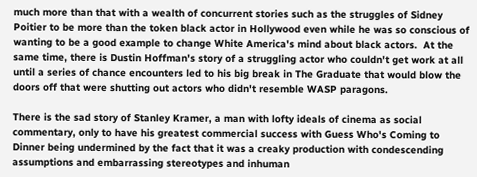much more than that with a wealth of concurrent stories such as the struggles of Sidney Poitier to be more than the token black actor in Hollywood even while he was so conscious of wanting to be a good example to change White America's mind about black actors.  At the same time, there is Dustin Hoffman's story of a struggling actor who couldn't get work at all until a series of chance encounters led to his big break in The Graduate that would blow the doors off that were shutting out actors who didn't resemble WASP paragons.

There is the sad story of Stanley Kramer, a man with lofty ideals of cinema as social commentary, only to have his greatest commercial success with Guess Who's Coming to Dinner being undermined by the fact that it was a creaky production with condescending assumptions and embarrassing stereotypes and inhuman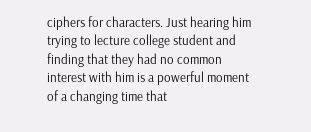ciphers for characters. Just hearing him trying to lecture college student and finding that they had no common interest with him is a powerful moment of a changing time that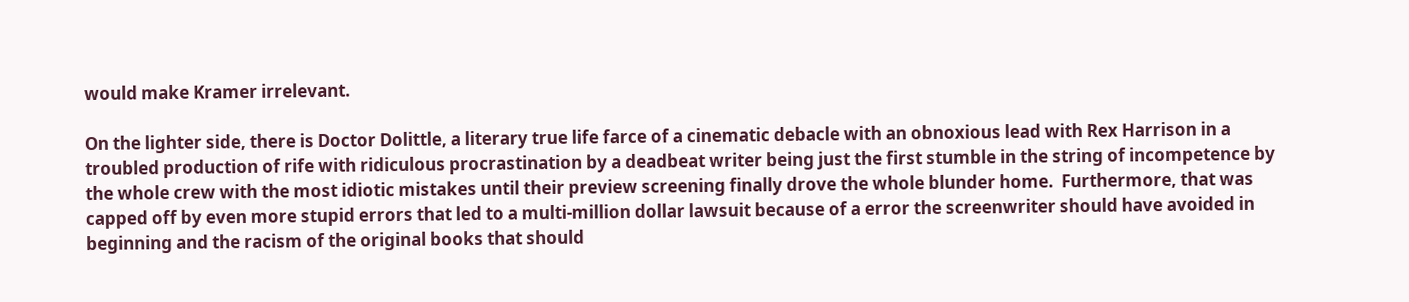would make Kramer irrelevant.

On the lighter side, there is Doctor Dolittle, a literary true life farce of a cinematic debacle with an obnoxious lead with Rex Harrison in a troubled production of rife with ridiculous procrastination by a deadbeat writer being just the first stumble in the string of incompetence by the whole crew with the most idiotic mistakes until their preview screening finally drove the whole blunder home.  Furthermore, that was capped off by even more stupid errors that led to a multi-million dollar lawsuit because of a error the screenwriter should have avoided in beginning and the racism of the original books that should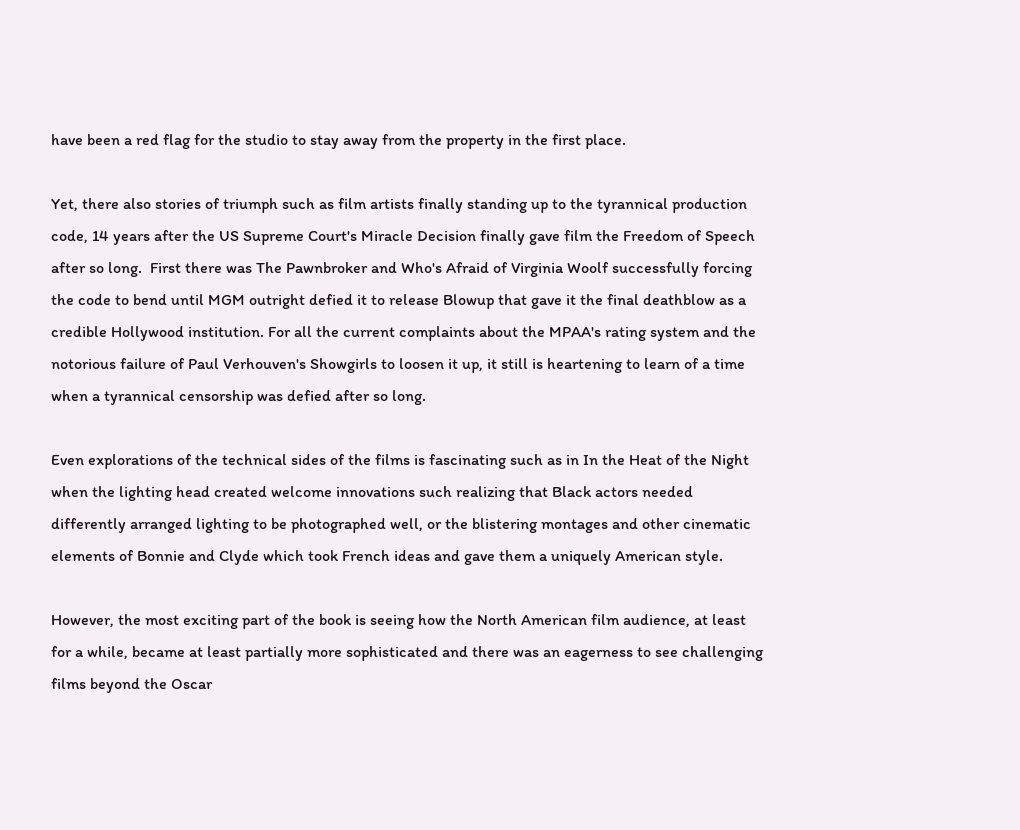have been a red flag for the studio to stay away from the property in the first place.

Yet, there also stories of triumph such as film artists finally standing up to the tyrannical production code, 14 years after the US Supreme Court's Miracle Decision finally gave film the Freedom of Speech after so long.  First there was The Pawnbroker and Who's Afraid of Virginia Woolf successfully forcing the code to bend until MGM outright defied it to release Blowup that gave it the final deathblow as a credible Hollywood institution. For all the current complaints about the MPAA's rating system and the notorious failure of Paul Verhouven's Showgirls to loosen it up, it still is heartening to learn of a time when a tyrannical censorship was defied after so long.

Even explorations of the technical sides of the films is fascinating such as in In the Heat of the Night when the lighting head created welcome innovations such realizing that Black actors needed differently arranged lighting to be photographed well, or the blistering montages and other cinematic elements of Bonnie and Clyde which took French ideas and gave them a uniquely American style.

However, the most exciting part of the book is seeing how the North American film audience, at least for a while, became at least partially more sophisticated and there was an eagerness to see challenging films beyond the Oscar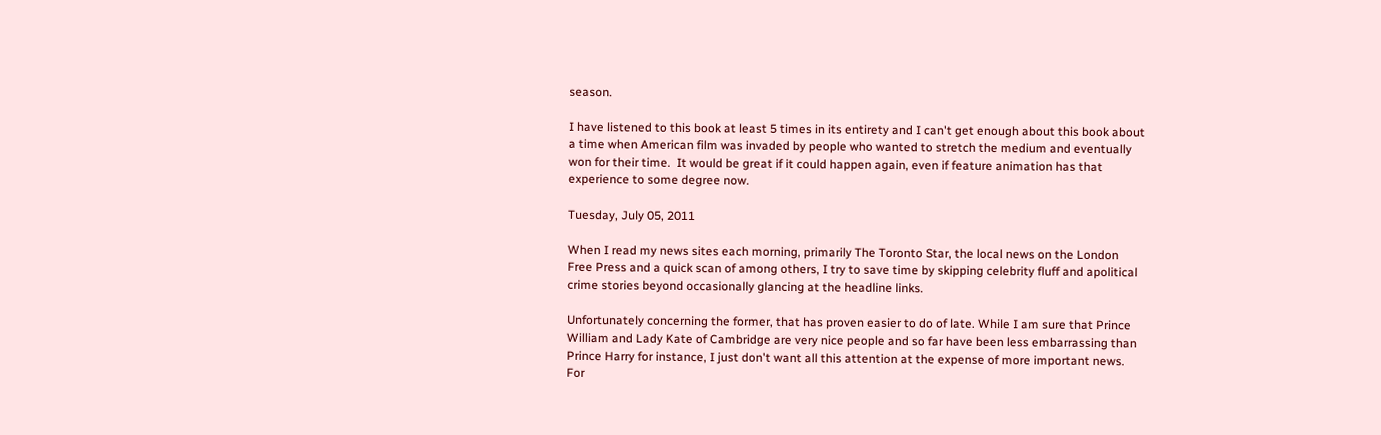season.

I have listened to this book at least 5 times in its entirety and I can't get enough about this book about a time when American film was invaded by people who wanted to stretch the medium and eventually won for their time.  It would be great if it could happen again, even if feature animation has that experience to some degree now.

Tuesday, July 05, 2011

When I read my news sites each morning, primarily The Toronto Star, the local news on the London Free Press and a quick scan of among others, I try to save time by skipping celebrity fluff and apolitical crime stories beyond occasionally glancing at the headline links.

Unfortunately concerning the former, that has proven easier to do of late. While I am sure that Prince William and Lady Kate of Cambridge are very nice people and so far have been less embarrassing than Prince Harry for instance, I just don't want all this attention at the expense of more important news. For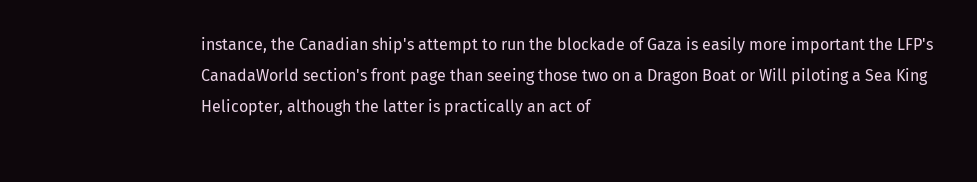instance, the Canadian ship's attempt to run the blockade of Gaza is easily more important the LFP's CanadaWorld section's front page than seeing those two on a Dragon Boat or Will piloting a Sea King Helicopter, although the latter is practically an act of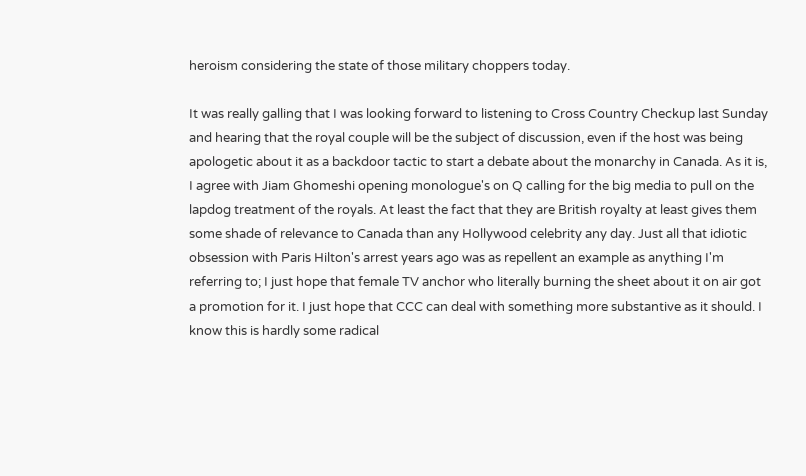heroism considering the state of those military choppers today.

It was really galling that I was looking forward to listening to Cross Country Checkup last Sunday and hearing that the royal couple will be the subject of discussion, even if the host was being apologetic about it as a backdoor tactic to start a debate about the monarchy in Canada. As it is, I agree with Jiam Ghomeshi opening monologue's on Q calling for the big media to pull on the lapdog treatment of the royals. At least the fact that they are British royalty at least gives them some shade of relevance to Canada than any Hollywood celebrity any day. Just all that idiotic obsession with Paris Hilton's arrest years ago was as repellent an example as anything I'm referring to; I just hope that female TV anchor who literally burning the sheet about it on air got a promotion for it. I just hope that CCC can deal with something more substantive as it should. I know this is hardly some radical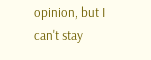opinion, but I can't stay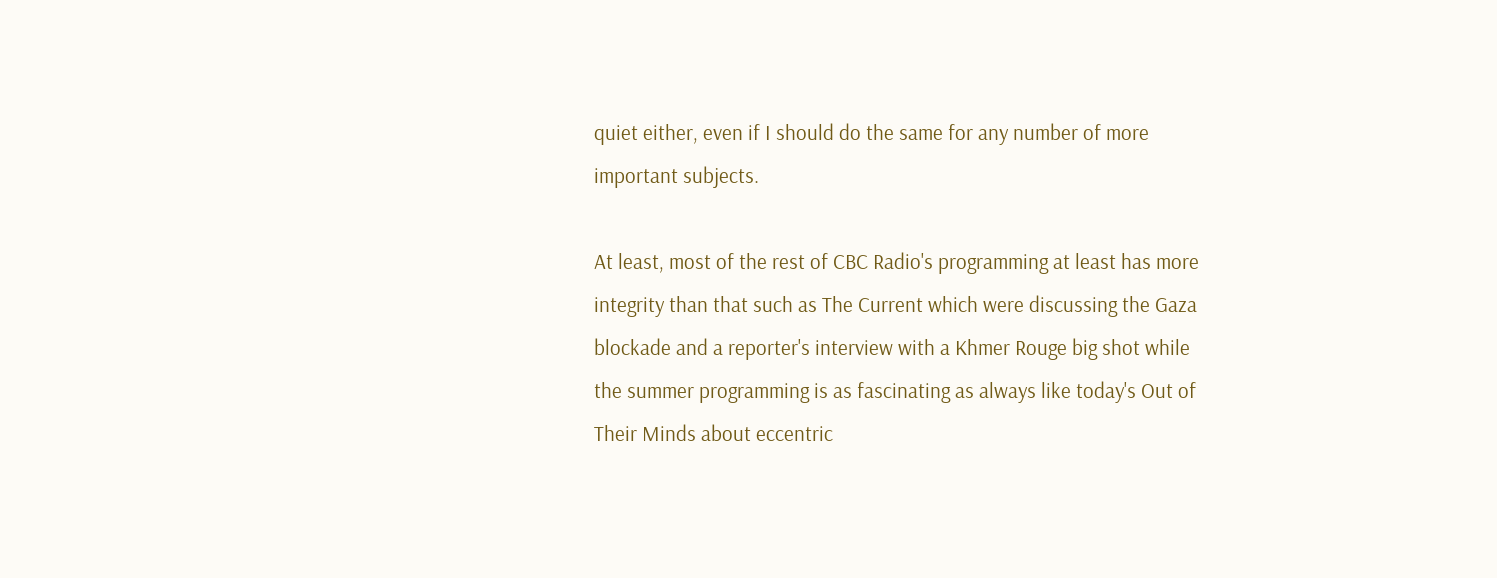quiet either, even if I should do the same for any number of more important subjects.

At least, most of the rest of CBC Radio's programming at least has more integrity than that such as The Current which were discussing the Gaza blockade and a reporter's interview with a Khmer Rouge big shot while the summer programming is as fascinating as always like today's Out of Their Minds about eccentric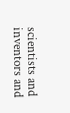scientists and inventors and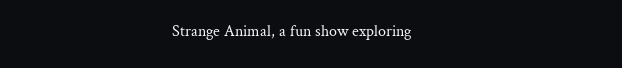Strange Animal, a fun show exploring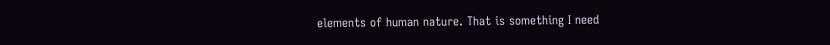elements of human nature. That is something I need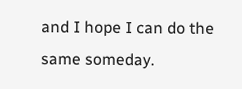and I hope I can do the same someday.